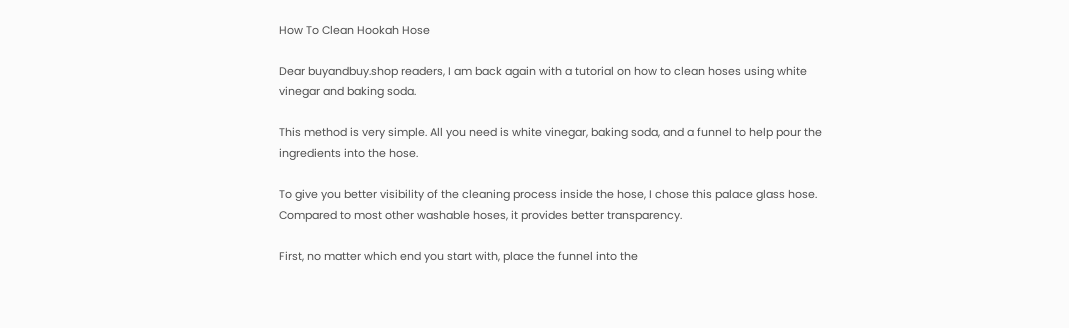How To Clean Hookah Hose

Dear buyandbuy.shop readers, I am back again with a tutorial on how to clean hoses using white vinegar and baking soda.

This method is very simple. All you need is white vinegar, baking soda, and a funnel to help pour the ingredients into the hose.

To give you better visibility of the cleaning process inside the hose, I chose this palace glass hose. Compared to most other washable hoses, it provides better transparency.

First, no matter which end you start with, place the funnel into the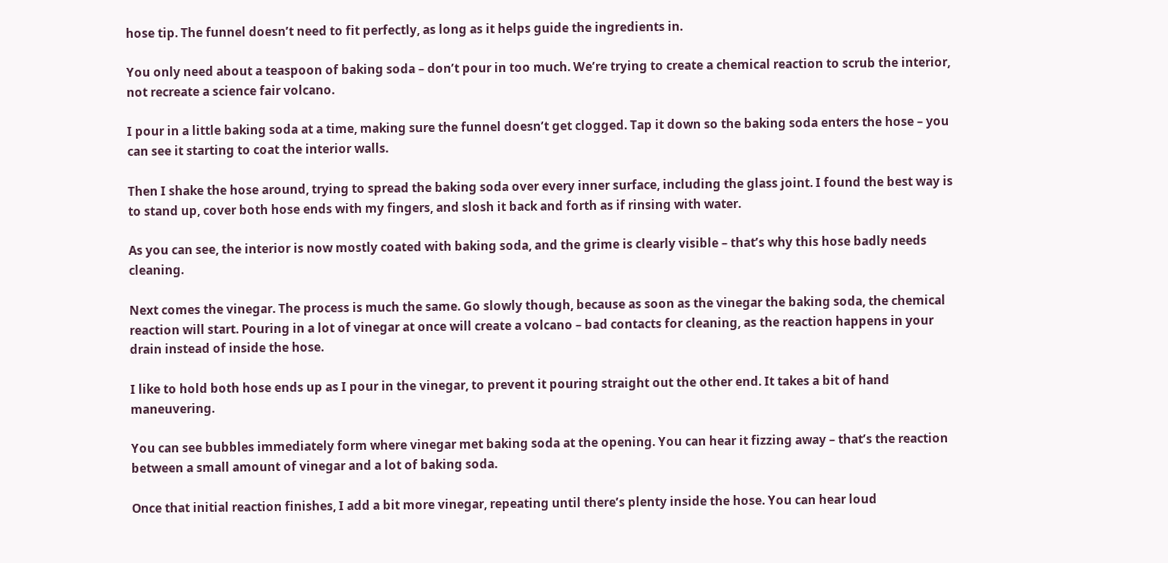hose tip. The funnel doesn’t need to fit perfectly, as long as it helps guide the ingredients in.

You only need about a teaspoon of baking soda – don’t pour in too much. We’re trying to create a chemical reaction to scrub the interior, not recreate a science fair volcano.

I pour in a little baking soda at a time, making sure the funnel doesn’t get clogged. Tap it down so the baking soda enters the hose – you can see it starting to coat the interior walls.

Then I shake the hose around, trying to spread the baking soda over every inner surface, including the glass joint. I found the best way is to stand up, cover both hose ends with my fingers, and slosh it back and forth as if rinsing with water.

As you can see, the interior is now mostly coated with baking soda, and the grime is clearly visible – that’s why this hose badly needs cleaning.

Next comes the vinegar. The process is much the same. Go slowly though, because as soon as the vinegar the baking soda, the chemical reaction will start. Pouring in a lot of vinegar at once will create a volcano – bad contacts for cleaning, as the reaction happens in your drain instead of inside the hose.

I like to hold both hose ends up as I pour in the vinegar, to prevent it pouring straight out the other end. It takes a bit of hand maneuvering.

You can see bubbles immediately form where vinegar met baking soda at the opening. You can hear it fizzing away – that’s the reaction between a small amount of vinegar and a lot of baking soda.

Once that initial reaction finishes, I add a bit more vinegar, repeating until there’s plenty inside the hose. You can hear loud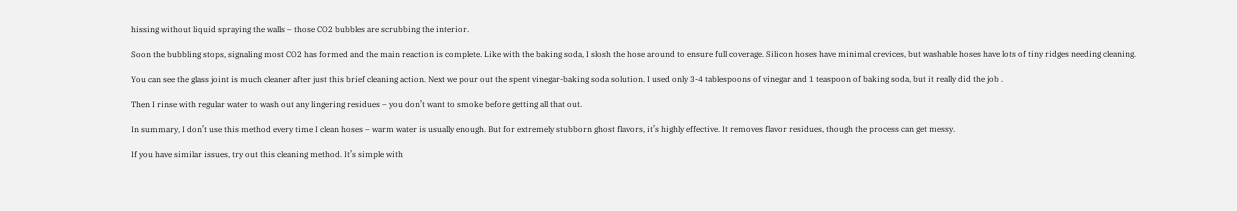hissing without liquid spraying the walls – those CO2 bubbles are scrubbing the interior.

Soon the bubbling stops, signaling most CO2 has formed and the main reaction is complete. Like with the baking soda, I slosh the hose around to ensure full coverage. Silicon hoses have minimal crevices, but washable hoses have lots of tiny ridges needing cleaning.

You can see the glass joint is much cleaner after just this brief cleaning action. Next we pour out the spent vinegar-baking soda solution. I used only 3-4 tablespoons of vinegar and 1 teaspoon of baking soda, but it really did the job .

Then I rinse with regular water to wash out any lingering residues – you don’t want to smoke before getting all that out.

In summary, I don’t use this method every time I clean hoses – warm water is usually enough. But for extremely stubborn ghost flavors, it’s highly effective. It removes flavor residues, though the process can get messy.

If you have similar issues, try out this cleaning method. It’s simple with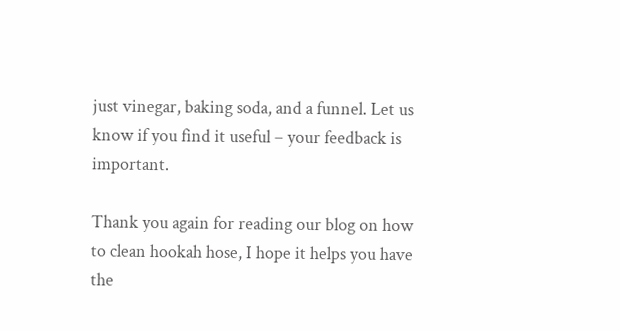just vinegar, baking soda, and a funnel. Let us know if you find it useful – your feedback is important.

Thank you again for reading our blog on how to clean hookah hose, I hope it helps you have the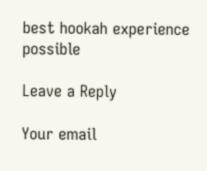best hookah experience possible

Leave a Reply

Your email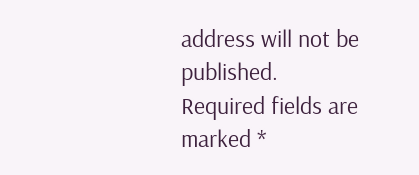address will not be published. Required fields are marked *